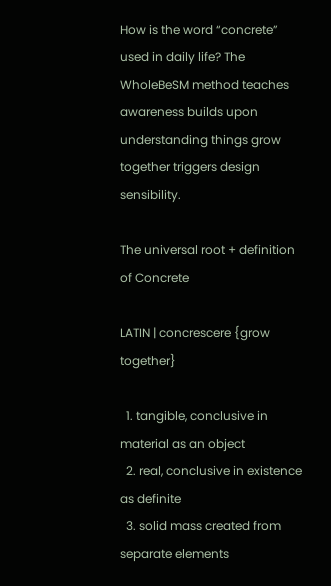How is the word “concrete” used in daily life? The WholeBeSM method teaches awareness builds upon understanding things grow together triggers design sensibility.

The universal root + definition of Concrete

LATIN | concrescere {grow together}

  1. tangible, conclusive in material as an object
  2. real, conclusive in existence as definite
  3. solid mass created from separate elements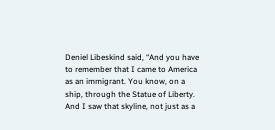Deniel Libeskind said, “And you have to remember that I came to America as an immigrant. You know, on a ship, through the Statue of Liberty. And I saw that skyline, not just as a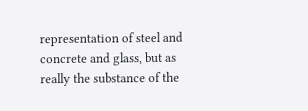representation of steel and concrete and glass, but as really the substance of the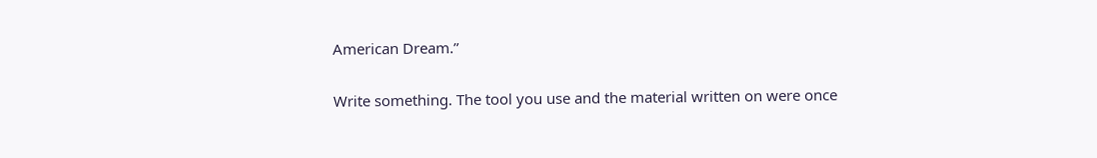American Dream.”

Write something. The tool you use and the material written on were once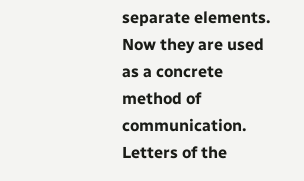separate elements. Now they are used as a concrete method of communication. Letters of the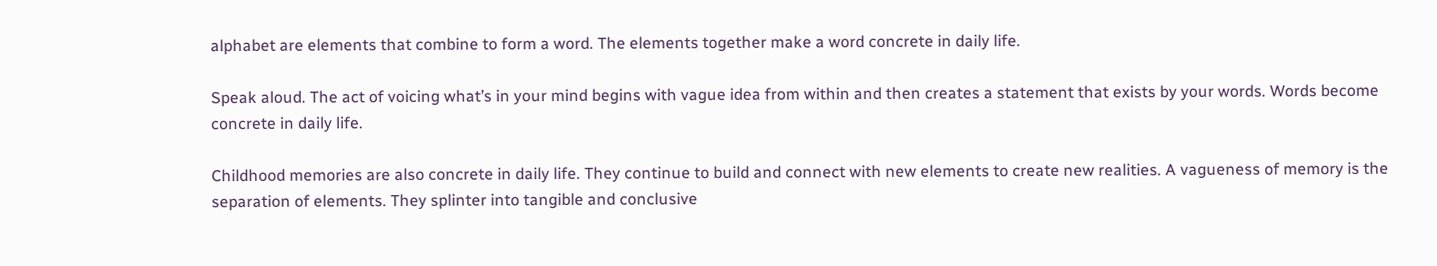alphabet are elements that combine to form a word. The elements together make a word concrete in daily life.

Speak aloud. The act of voicing what’s in your mind begins with vague idea from within and then creates a statement that exists by your words. Words become concrete in daily life.

Childhood memories are also concrete in daily life. They continue to build and connect with new elements to create new realities. A vagueness of memory is the separation of elements. They splinter into tangible and conclusive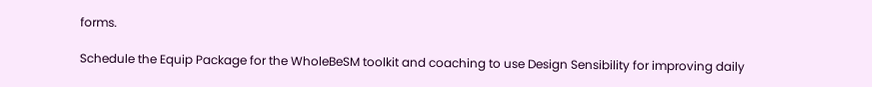forms.

Schedule the Equip Package for the WholeBeSM toolkit and coaching to use Design Sensibility for improving daily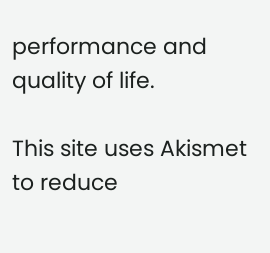performance and quality of life.

This site uses Akismet to reduce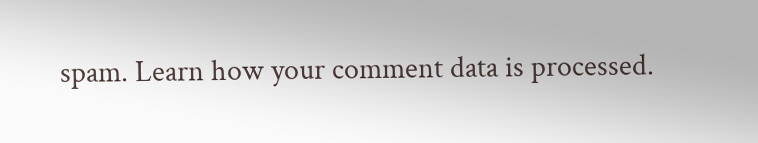spam. Learn how your comment data is processed.